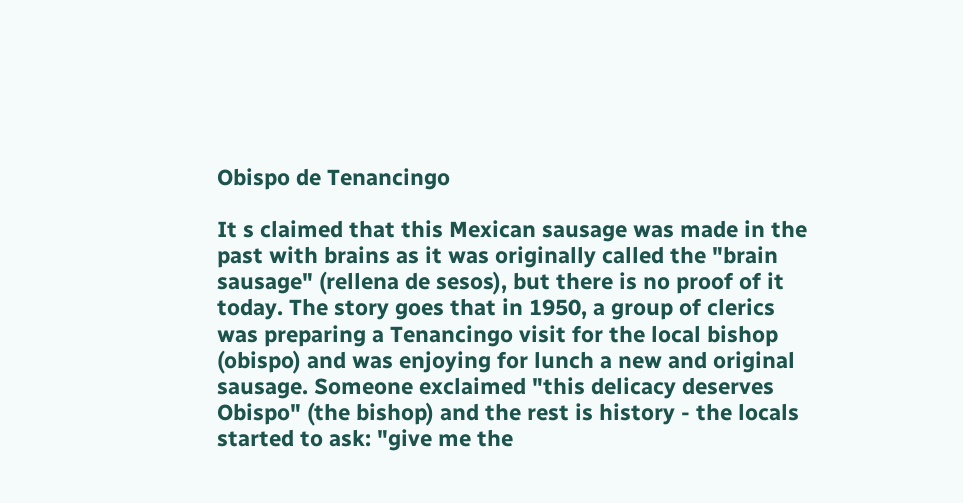Obispo de Tenancingo

It s claimed that this Mexican sausage was made in the past with brains as it was originally called the "brain sausage" (rellena de sesos), but there is no proof of it today. The story goes that in 1950, a group of clerics was preparing a Tenancingo visit for the local bishop (obispo) and was enjoying for lunch a new and original sausage. Someone exclaimed "this delicacy deserves Obispo" (the bishop) and the rest is history - the locals started to ask: "give me the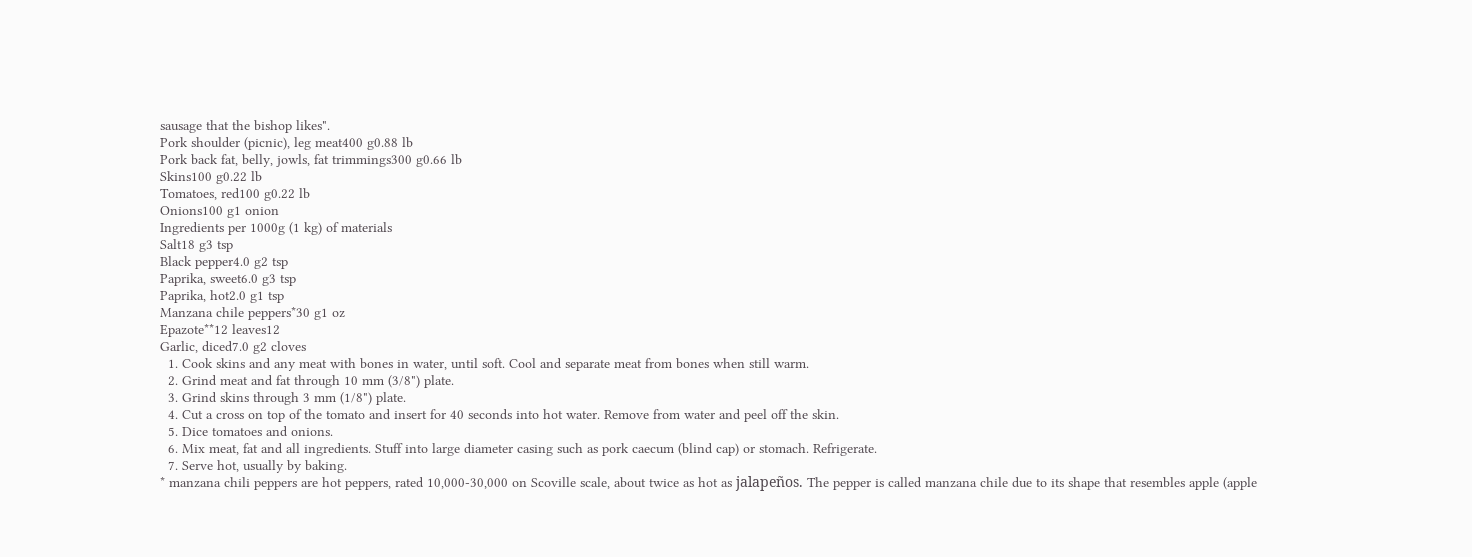sausage that the bishop likes".
Pork shoulder (picnic), leg meat400 g0.88 lb
Pork back fat, belly, jowls, fat trimmings300 g0.66 lb
Skins100 g0.22 lb
Tomatoes, red100 g0.22 lb
Onions100 g1 onion
Ingredients per 1000g (1 kg) of materials
Salt18 g3 tsp
Black pepper4.0 g2 tsp
Paprika, sweet6.0 g3 tsp
Paprika, hot2.0 g1 tsp
Manzana chile peppers*30 g1 oz
Epazote**12 leaves12
Garlic, diced7.0 g2 cloves
  1. Cook skins and any meat with bones in water, until soft. Cool and separate meat from bones when still warm.
  2. Grind meat and fat through 10 mm (3/8") plate.
  3. Grind skins through 3 mm (1/8") plate.
  4. Cut a cross on top of the tomato and insert for 40 seconds into hot water. Remove from water and peel off the skin.
  5. Dice tomatoes and onions.
  6. Mix meat, fat and all ingredients. Stuff into large diameter casing such as pork caecum (blind cap) or stomach. Refrigerate.
  7. Serve hot, usually by baking.
* manzana chili peppers are hot peppers, rated 10,000-30,000 on Scoville scale, about twice as hot as jalapeños. The pepper is called manzana chile due to its shape that resembles apple (apple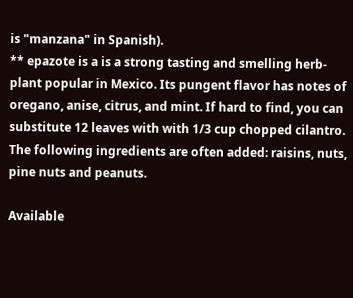is "manzana" in Spanish).
** epazote is a is a strong tasting and smelling herb-plant popular in Mexico. Its pungent flavor has notes of oregano, anise, citrus, and mint. If hard to find, you can substitute 12 leaves with with 1/3 cup chopped cilantro. The following ingredients are often added: raisins, nuts, pine nuts and peanuts.

Available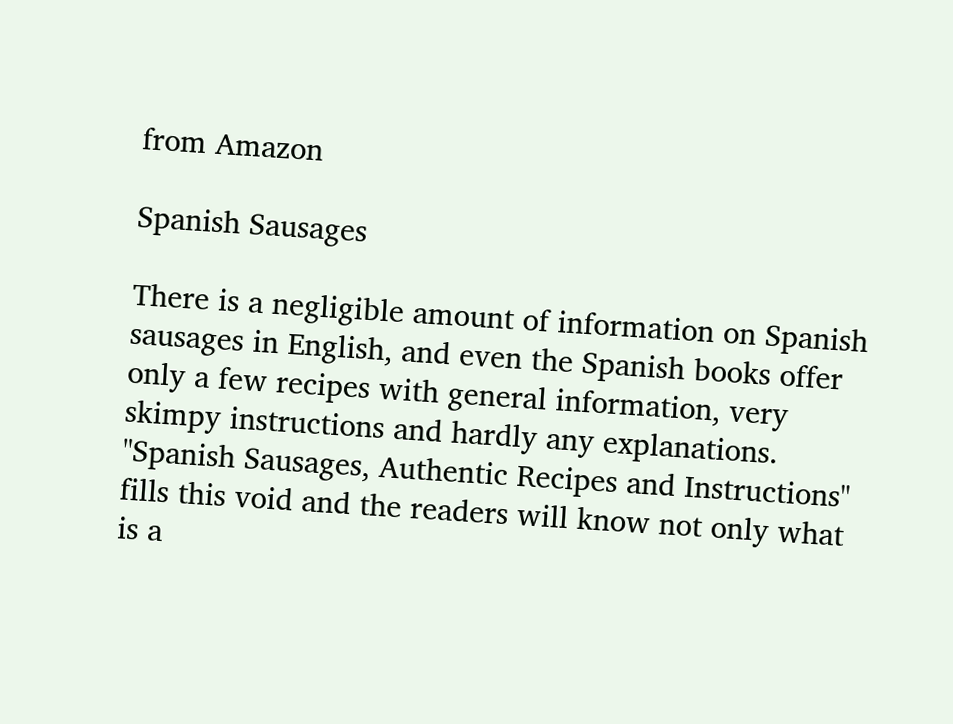from Amazon

Spanish Sausages

There is a negligible amount of information on Spanish sausages in English, and even the Spanish books offer only a few recipes with general information, very skimpy instructions and hardly any explanations. "Spanish Sausages, Authentic Recipes and Instructions" fills this void and the readers will know not only what is a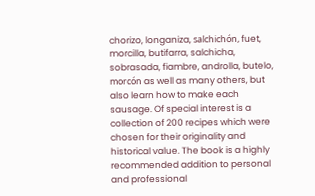chorizo, longaniza, salchichón, fuet, morcilla, butifarra, salchicha, sobrasada, fiambre, androlla, butelo, morcón as well as many others, but also learn how to make each sausage. Of special interest is a collection of 200 recipes which were chosen for their originality and historical value. The book is a highly recommended addition to personal and professional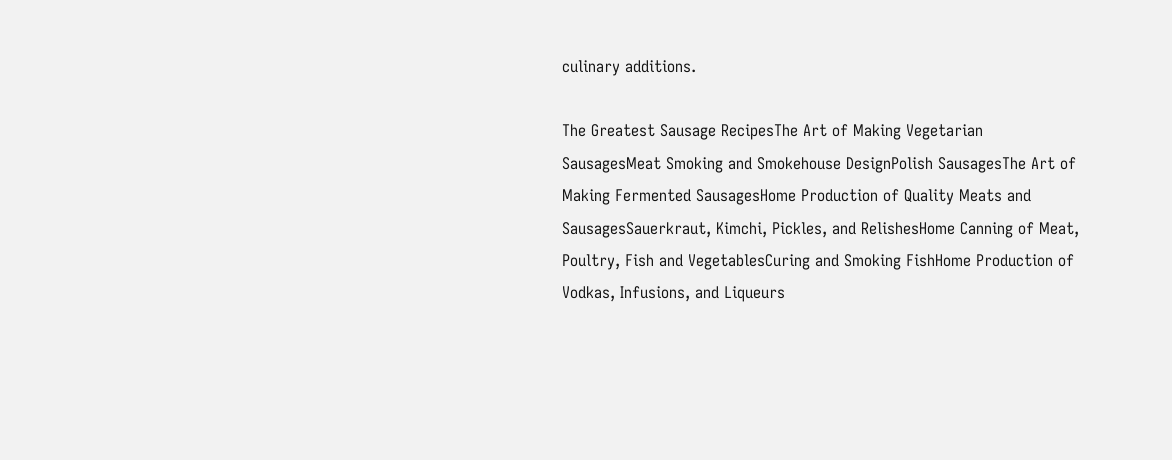culinary additions.

The Greatest Sausage RecipesThe Art of Making Vegetarian SausagesMeat Smoking and Smokehouse DesignPolish SausagesThe Art of Making Fermented SausagesHome Production of Quality Meats and SausagesSauerkraut, Kimchi, Pickles, and RelishesHome Canning of Meat, Poultry, Fish and VegetablesCuring and Smoking FishHome Production of Vodkas, Infusions, and Liqueurs